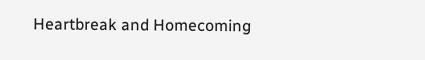Heartbreak and Homecoming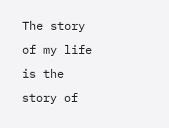The story of my life is the story of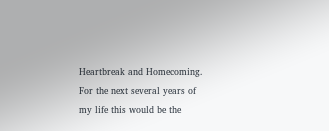Heartbreak and Homecoming.  For the next several years of my life this would be the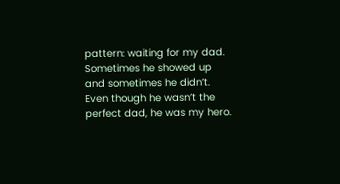pattern: waiting for my dad.  Sometimes he showed up and sometimes he didn’t.  Even though he wasn’t the perfect dad, he was my hero.